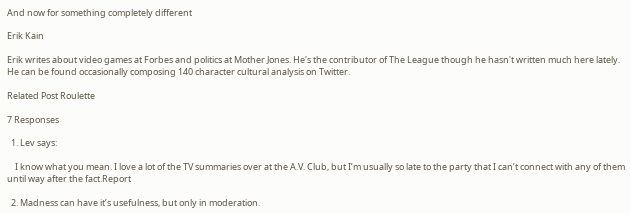And now for something completely different

Erik Kain

Erik writes about video games at Forbes and politics at Mother Jones. He's the contributor of The League though he hasn't written much here lately. He can be found occasionally composing 140 character cultural analysis on Twitter.

Related Post Roulette

7 Responses

  1. Lev says:

    I know what you mean. I love a lot of the TV summaries over at the A.V. Club, but I’m usually so late to the party that I can’t connect with any of them until way after the fact.Report

  2. Madness can have it’s usefulness, but only in moderation.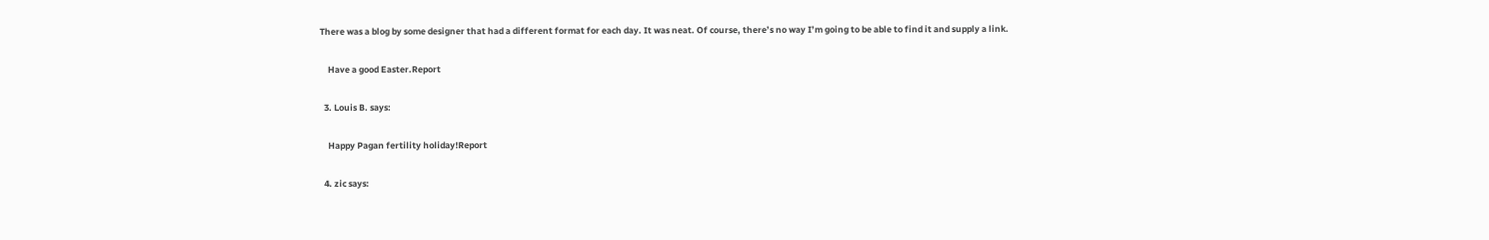There was a blog by some designer that had a different format for each day. It was neat. Of course, there’s no way I’m going to be able to find it and supply a link.

    Have a good Easter.Report

  3. Louis B. says:

    Happy Pagan fertility holiday!Report

  4. zic says: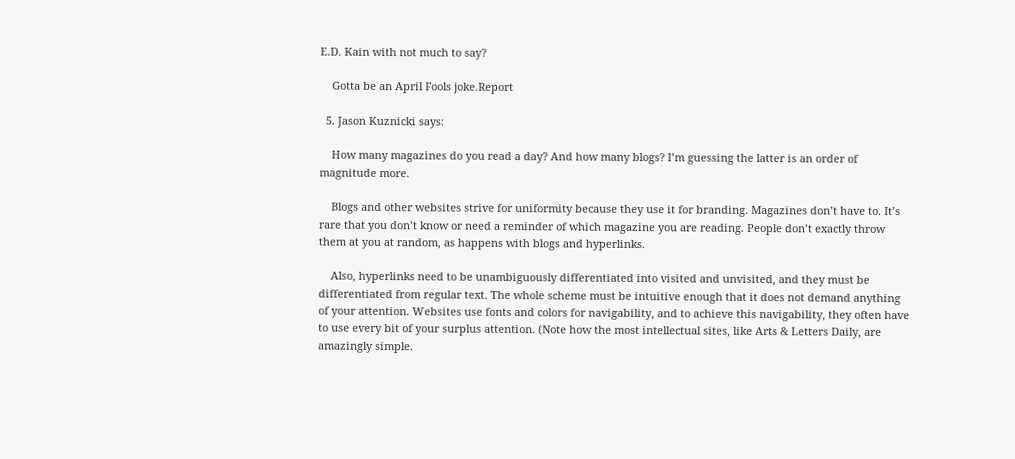E.D. Kain with not much to say?

    Gotta be an April Fools joke.Report

  5. Jason Kuznicki says:

    How many magazines do you read a day? And how many blogs? I’m guessing the latter is an order of magnitude more.

    Blogs and other websites strive for uniformity because they use it for branding. Magazines don’t have to. It’s rare that you don’t know or need a reminder of which magazine you are reading. People don’t exactly throw them at you at random, as happens with blogs and hyperlinks.

    Also, hyperlinks need to be unambiguously differentiated into visited and unvisited, and they must be differentiated from regular text. The whole scheme must be intuitive enough that it does not demand anything of your attention. Websites use fonts and colors for navigability, and to achieve this navigability, they often have to use every bit of your surplus attention. (Note how the most intellectual sites, like Arts & Letters Daily, are amazingly simple.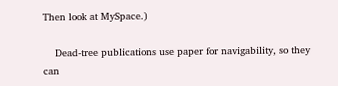Then look at MySpace.)

    Dead-tree publications use paper for navigability, so they can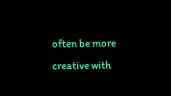often be more creative with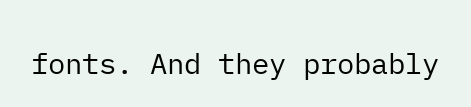fonts. And they probably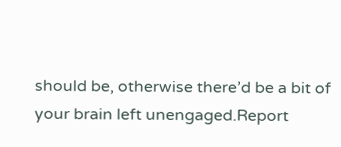should be, otherwise there’d be a bit of your brain left unengaged.Report